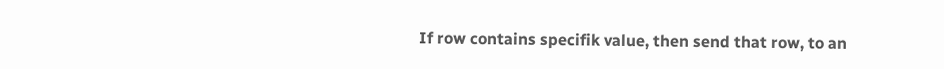If row contains specifik value, then send that row, to an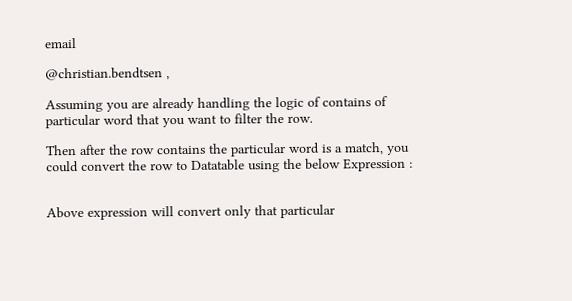email

@christian.bendtsen ,

Assuming you are already handling the logic of contains of particular word that you want to filter the row.

Then after the row contains the particular word is a match, you could convert the row to Datatable using the below Expression :


Above expression will convert only that particular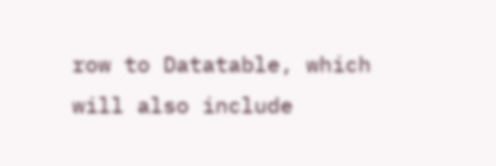row to Datatable, which will also include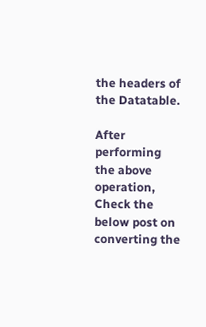the headers of the Datatable.

After performing the above operation, Check the below post on converting the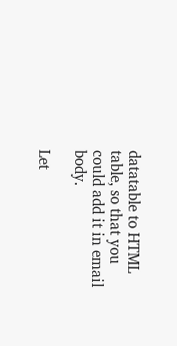datatable to HTML table, so that you could add it in email body.

Let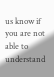us know if you are not able to understand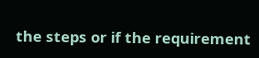the steps or if the requirement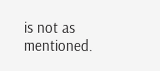is not as mentioned.